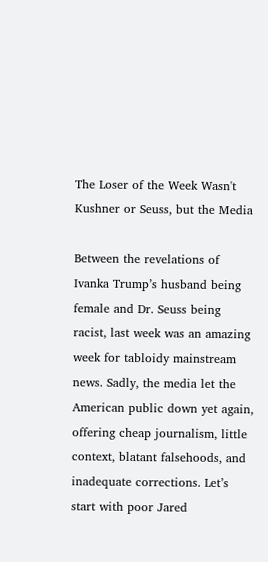The Loser of the Week Wasn't Kushner or Seuss, but the Media

Between the revelations of Ivanka Trump’s husband being female and Dr. Seuss being racist, last week was an amazing week for tabloidy mainstream news. Sadly, the media let the American public down yet again, offering cheap journalism, little context, blatant falsehoods, and inadequate corrections. Let’s start with poor Jared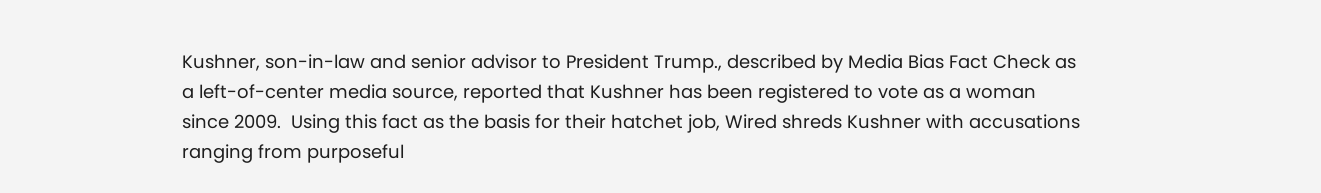Kushner, son-in-law and senior advisor to President Trump., described by Media Bias Fact Check as a left-of-center media source, reported that Kushner has been registered to vote as a woman since 2009.  Using this fact as the basis for their hatchet job, Wired shreds Kushner with accusations ranging from purposeful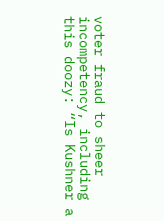voter fraud to sheer incompetency, including this doozy: “Is Kushner a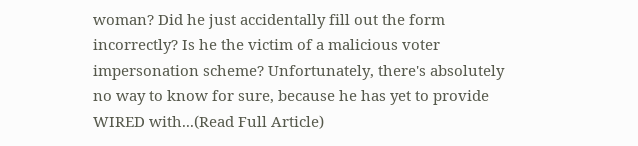woman? Did he just accidentally fill out the form incorrectly? Is he the victim of a malicious voter impersonation scheme? Unfortunately, there's absolutely no way to know for sure, because he has yet to provide WIRED with...(Read Full Article)